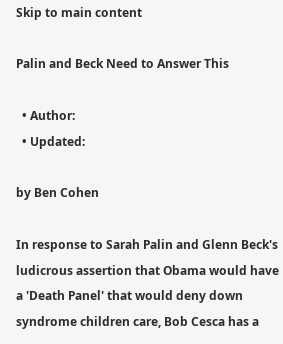Skip to main content

Palin and Beck Need to Answer This

  • Author:
  • Updated:

by Ben Cohen

In response to Sarah Palin and Glenn Beck's ludicrous assertion that Obama would have a 'Death Panel' that would deny down syndrome children care, Bob Cesca has a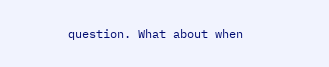question. What about when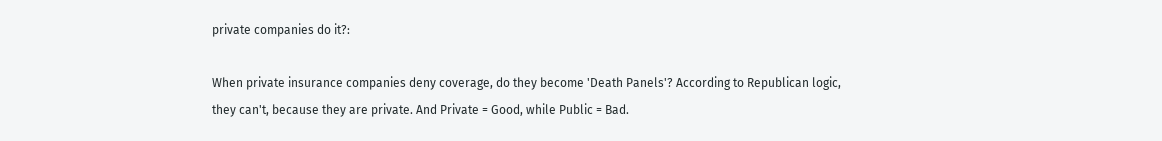private companies do it?:

When private insurance companies deny coverage, do they become 'Death Panels'? According to Republican logic, they can't, because they are private. And Private = Good, while Public = Bad.